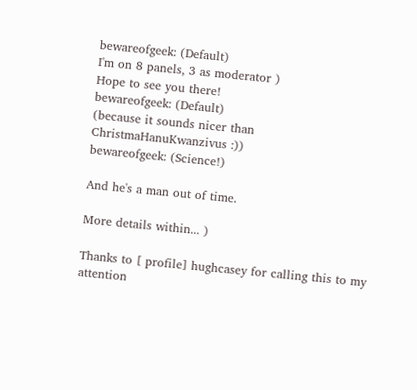bewareofgeek: (Default)
I'm on 8 panels, 3 as moderator )
Hope to see you there!
bewareofgeek: (Default)
(because it sounds nicer than ChristmaHanuKwanzivus :))
bewareofgeek: (Science!)

And he's a man out of time.

More details within... )

Thanks to [ profile] hughcasey for calling this to my attention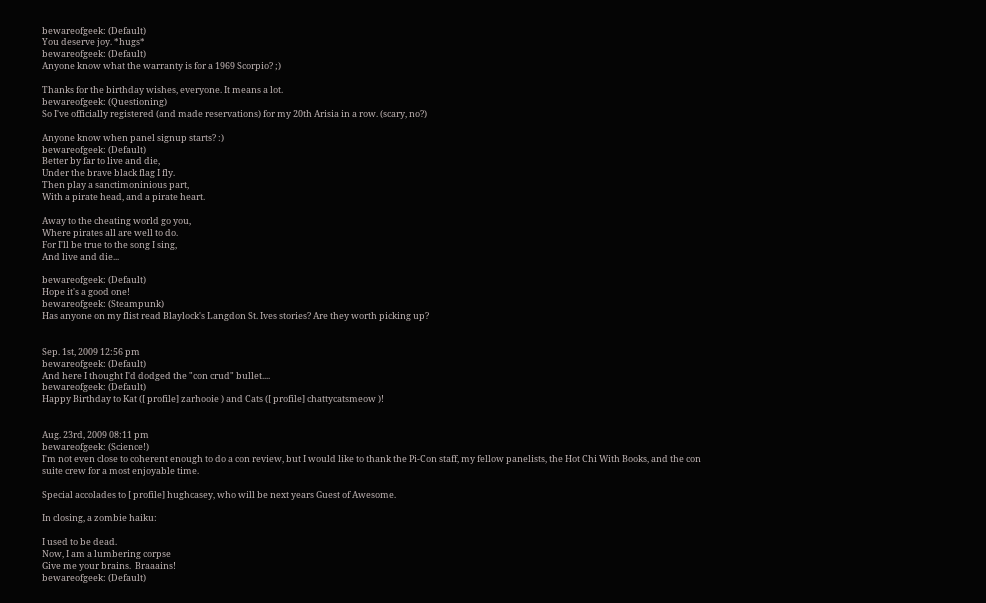bewareofgeek: (Default)
You deserve joy. *hugs*
bewareofgeek: (Default)
Anyone know what the warranty is for a 1969 Scorpio? ;)

Thanks for the birthday wishes, everyone. It means a lot.
bewareofgeek: (Questioning)
So I've officially registered (and made reservations) for my 20th Arisia in a row. (scary, no?)

Anyone know when panel signup starts? :)
bewareofgeek: (Default)
Better by far to live and die,
Under the brave black flag I fly.
Then play a sanctimoninious part,
With a pirate head, and a pirate heart.

Away to the cheating world go you,
Where pirates all are well to do.
For I'll be true to the song I sing,
And live and die...

bewareofgeek: (Default)
Hope it's a good one!
bewareofgeek: (Steampunk)
Has anyone on my flist read Blaylock's Langdon St. Ives stories? Are they worth picking up?


Sep. 1st, 2009 12:56 pm
bewareofgeek: (Default)
And here I thought I'd dodged the "con crud" bullet....
bewareofgeek: (Default)
Happy Birthday to Kat ([ profile] zarhooie ) and Cats ([ profile] chattycatsmeow )!


Aug. 23rd, 2009 08:11 pm
bewareofgeek: (Science!)
I'm not even close to coherent enough to do a con review, but I would like to thank the Pi-Con staff, my fellow panelists, the Hot Chi With Books, and the con suite crew for a most enjoyable time.

Special accolades to [ profile] hughcasey, who will be next years Guest of Awesome.

In closing, a zombie haiku:

I used to be dead.
Now, I am a lumbering corpse
Give me your brains.  Braaains!
bewareofgeek: (Default)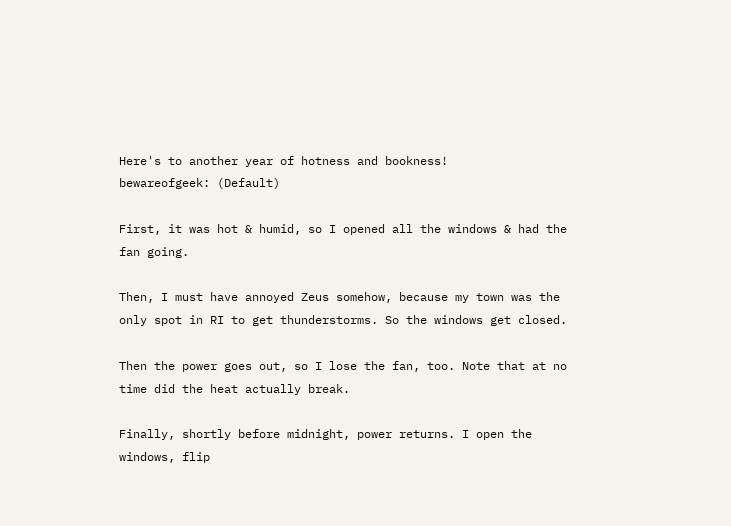Here's to another year of hotness and bookness!
bewareofgeek: (Default)

First, it was hot & humid, so I opened all the windows & had the fan going.

Then, I must have annoyed Zeus somehow, because my town was the only spot in RI to get thunderstorms. So the windows get closed.

Then the power goes out, so I lose the fan, too. Note that at no time did the heat actually break.

Finally, shortly before midnight, power returns. I open the windows, flip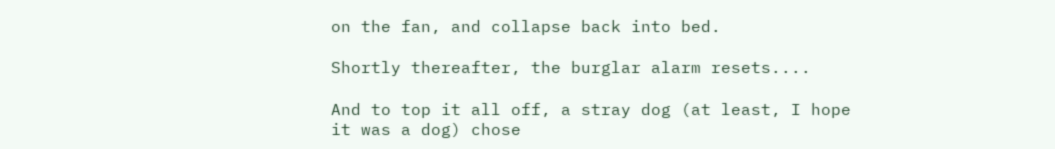on the fan, and collapse back into bed.

Shortly thereafter, the burglar alarm resets....

And to top it all off, a stray dog (at least, I hope it was a dog) chose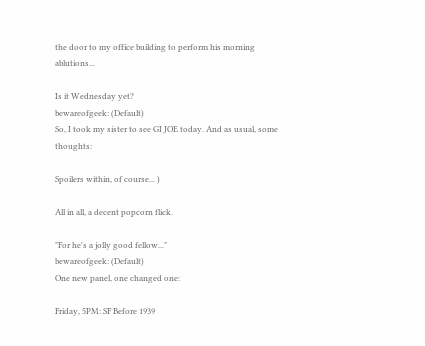the door to my office building to perform his morning ablutions...

Is it Wednesday yet?
bewareofgeek: (Default)
So, I took my sister to see GI JOE today. And as usual, some thoughts:

Spoilers within, of course... )

All in all, a decent popcorn flick.

"For he's a jolly good fellow..."
bewareofgeek: (Default)
One new panel, one changed one:

Friday, 5PM: SF Before 1939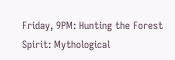Friday, 9PM: Hunting the Forest Spirit: Mythological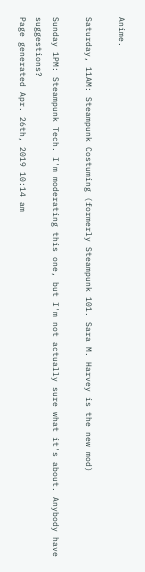Anime.

Saturday, 11AM: Steampunk Costuming (formerly Steampunk 101. Sara M. Harvey is the new mod)

Sunday 1PM: Steampunk Tech. I'm moderating this one, but I'm not actually sure what it's about. Anybody have suggestions?
Page generated Apr. 26th, 2019 10:14 am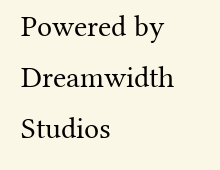Powered by Dreamwidth Studios